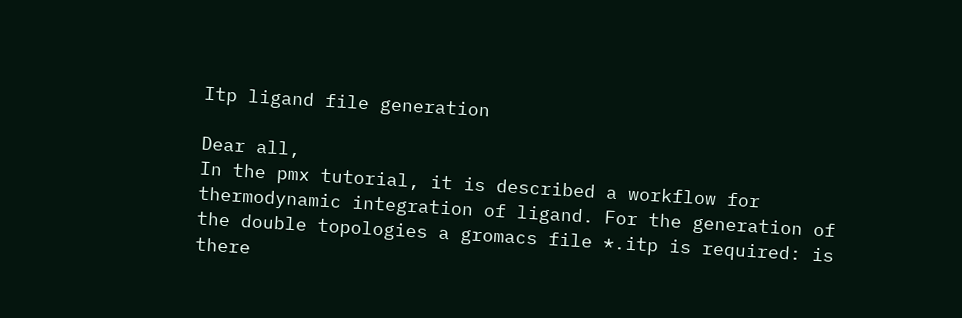Itp ligand file generation

Dear all,
In the pmx tutorial, it is described a workflow for thermodynamic integration of ligand. For the generation of the double topologies a gromacs file *.itp is required: is there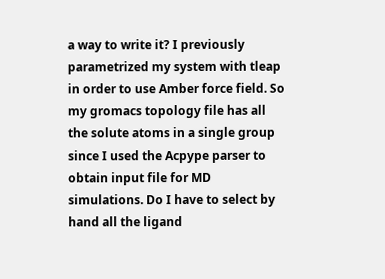a way to write it? I previously parametrized my system with tleap in order to use Amber force field. So my gromacs topology file has all the solute atoms in a single group since I used the Acpype parser to obtain input file for MD simulations. Do I have to select by hand all the ligand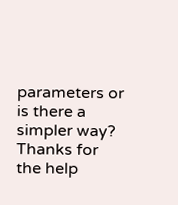parameters or is there a simpler way?
Thanks for the help